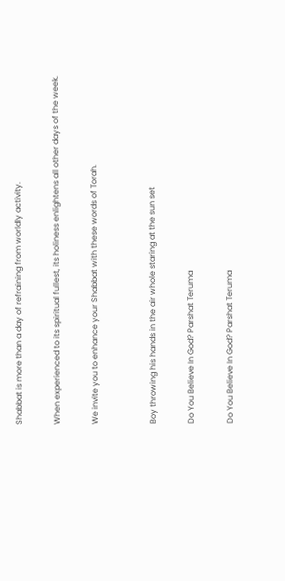Shabbat is more than a day of refraining from worldly activity.

When experienced to its spiritual fullest, its holiness enlightens all other days of the week.

We invite you to enhance your Shabbat with these words of Torah.


Boy throwing his hands in the air whole staring at the sun set

Do You Believe In God? Parshat Teruma

Do You Believe In God? Parshat Teruma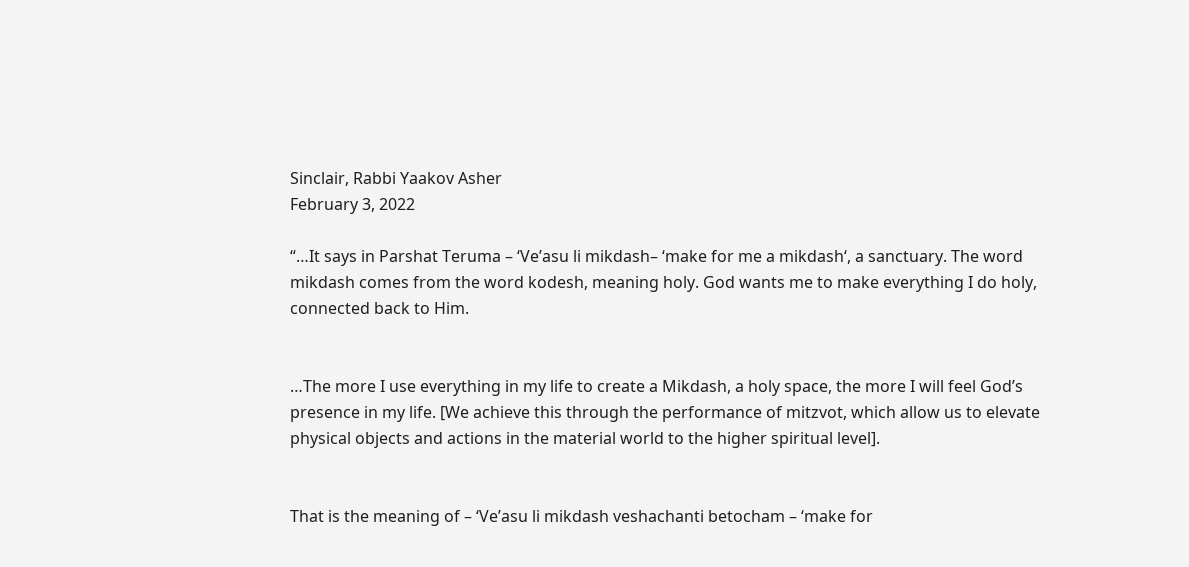Sinclair, Rabbi Yaakov Asher
February 3, 2022

“…It says in Parshat Teruma – ‘Ve’asu li mikdash– ‘make for me a mikdash‘, a sanctuary. The word mikdash comes from the word kodesh, meaning holy. God wants me to make everything I do holy, connected back to Him.


…The more I use everything in my life to create a Mikdash, a holy space, the more I will feel God’s presence in my life. [We achieve this through the performance of mitzvot, which allow us to elevate physical objects and actions in the material world to the higher spiritual level].


That is the meaning of – ‘Ve’asu li mikdash veshachanti betocham – ‘make for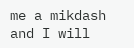me a mikdash and I will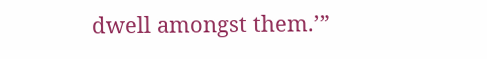dwell amongst them.’”